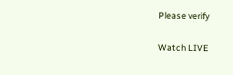Please verify

Watch LIVE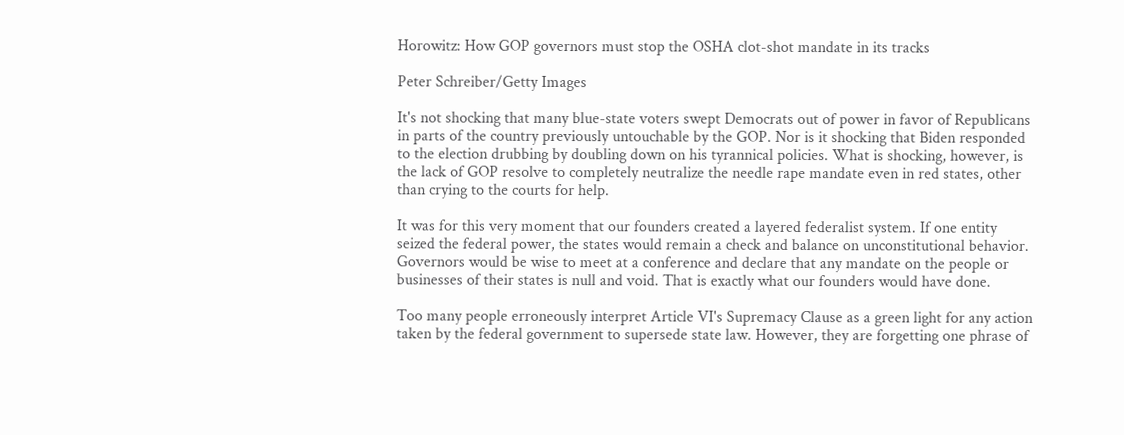Horowitz: How GOP governors must stop the OSHA clot-shot mandate in its tracks

Peter Schreiber/Getty Images

It's not shocking that many blue-state voters swept Democrats out of power in favor of Republicans in parts of the country previously untouchable by the GOP. Nor is it shocking that Biden responded to the election drubbing by doubling down on his tyrannical policies. What is shocking, however, is the lack of GOP resolve to completely neutralize the needle rape mandate even in red states, other than crying to the courts for help.

It was for this very moment that our founders created a layered federalist system. If one entity seized the federal power, the states would remain a check and balance on unconstitutional behavior. Governors would be wise to meet at a conference and declare that any mandate on the people or businesses of their states is null and void. That is exactly what our founders would have done.

Too many people erroneously interpret Article VI's Supremacy Clause as a green light for any action taken by the federal government to supersede state law. However, they are forgetting one phrase of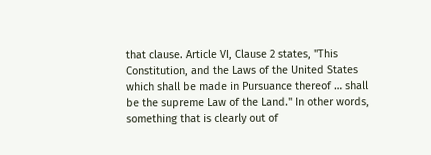that clause. Article VI, Clause 2 states, "This Constitution, and the Laws of the United States which shall be made in Pursuance thereof … shall be the supreme Law of the Land." In other words, something that is clearly out of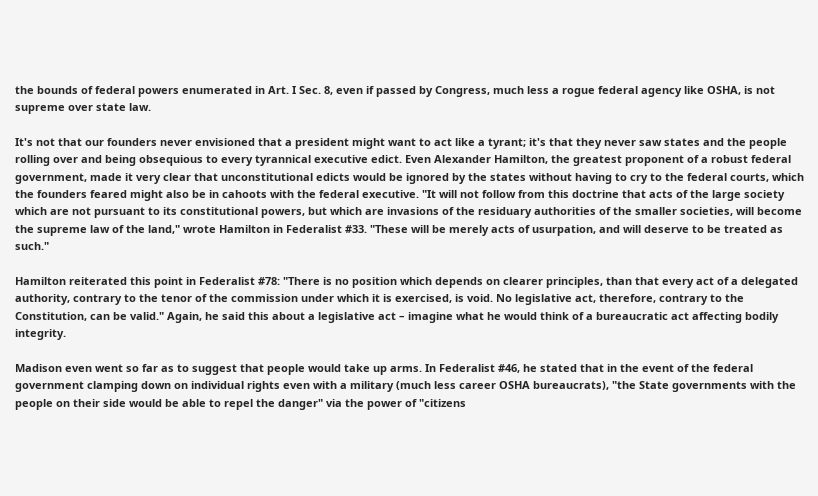the bounds of federal powers enumerated in Art. I Sec. 8, even if passed by Congress, much less a rogue federal agency like OSHA, is not supreme over state law.

It's not that our founders never envisioned that a president might want to act like a tyrant; it's that they never saw states and the people rolling over and being obsequious to every tyrannical executive edict. Even Alexander Hamilton, the greatest proponent of a robust federal government, made it very clear that unconstitutional edicts would be ignored by the states without having to cry to the federal courts, which the founders feared might also be in cahoots with the federal executive. "It will not follow from this doctrine that acts of the large society which are not pursuant to its constitutional powers, but which are invasions of the residuary authorities of the smaller societies, will become the supreme law of the land," wrote Hamilton in Federalist #33. "These will be merely acts of usurpation, and will deserve to be treated as such."

Hamilton reiterated this point in Federalist #78: "There is no position which depends on clearer principles, than that every act of a delegated authority, contrary to the tenor of the commission under which it is exercised, is void. No legislative act, therefore, contrary to the Constitution, can be valid." Again, he said this about a legislative act – imagine what he would think of a bureaucratic act affecting bodily integrity.

Madison even went so far as to suggest that people would take up arms. In Federalist #46, he stated that in the event of the federal government clamping down on individual rights even with a military (much less career OSHA bureaucrats), "the State governments with the people on their side would be able to repel the danger" via the power of "citizens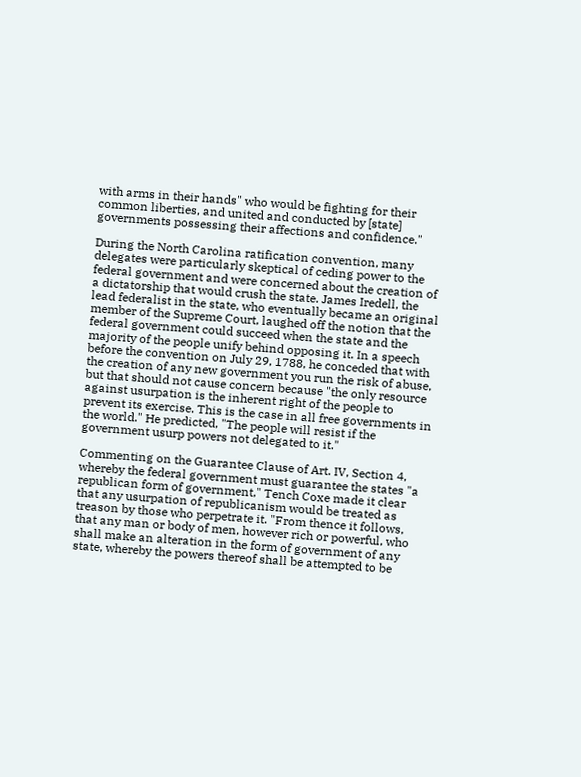with arms in their hands" who would be fighting for their common liberties, and united and conducted by [state] governments possessing their affections and confidence."

During the North Carolina ratification convention, many delegates were particularly skeptical of ceding power to the federal government and were concerned about the creation of a dictatorship that would crush the state. James Iredell, the lead federalist in the state, who eventually became an original member of the Supreme Court, laughed off the notion that the federal government could succeed when the state and the majority of the people unify behind opposing it. In a speech before the convention on July 29, 1788, he conceded that with the creation of any new government you run the risk of abuse, but that should not cause concern because "the only resource against usurpation is the inherent right of the people to prevent its exercise. This is the case in all free governments in the world." He predicted, "The people will resist if the government usurp powers not delegated to it."

Commenting on the Guarantee Clause of Art. IV, Section 4, whereby the federal government must guarantee the states "a republican form of government," Tench Coxe made it clear that any usurpation of republicanism would be treated as treason by those who perpetrate it. "From thence it follows, that any man or body of men, however rich or powerful, who shall make an alteration in the form of government of any state, whereby the powers thereof shall be attempted to be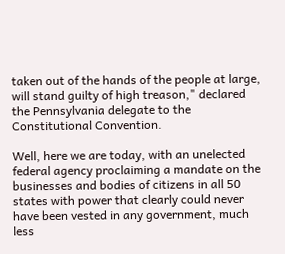taken out of the hands of the people at large, will stand guilty of high treason," declared the Pennsylvania delegate to the Constitutional Convention.

Well, here we are today, with an unelected federal agency proclaiming a mandate on the businesses and bodies of citizens in all 50 states with power that clearly could never have been vested in any government, much less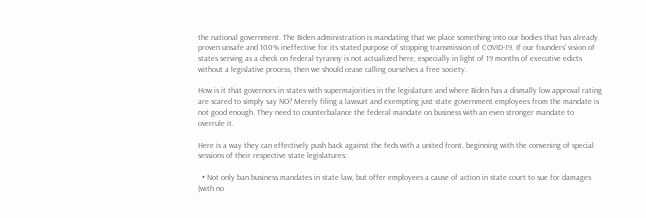the national government. The Biden administration is mandating that we place something into our bodies that has already proven unsafe and 100% ineffective for its stated purpose of stopping transmission of COVID-19. If our founders' vision of states serving as a check on federal tyranny is not actualized here, especially in light of 19 months of executive edicts without a legislative process, then we should cease calling ourselves a free society.

How is it that governors in states with supermajorities in the legislature and where Biden has a dismally low approval rating are scared to simply say NO? Merely filing a lawsuit and exempting just state government employees from the mandate is not good enough. They need to counterbalance the federal mandate on business with an even stronger mandate to overrule it.

Here is a way they can effectively push back against the feds with a united front, beginning with the convening of special sessions of their respective state legislatures:

  • Not only ban business mandates in state law, but offer employees a cause of action in state court to sue for damages (with no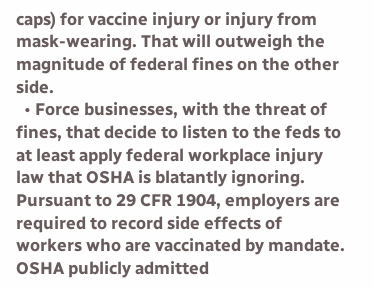caps) for vaccine injury or injury from mask-wearing. That will outweigh the magnitude of federal fines on the other side.
  • Force businesses, with the threat of fines, that decide to listen to the feds to at least apply federal workplace injury law that OSHA is blatantly ignoring. Pursuant to 29 CFR 1904, employers are required to record side effects of workers who are vaccinated by mandate. OSHA publicly admitted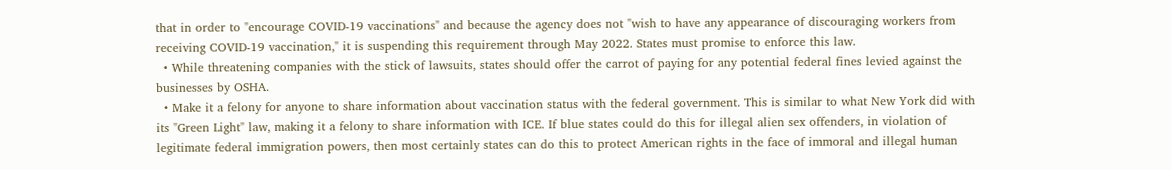that in order to "encourage COVID-19 vaccinations" and because the agency does not "wish to have any appearance of discouraging workers from receiving COVID-19 vaccination," it is suspending this requirement through May 2022. States must promise to enforce this law.
  • While threatening companies with the stick of lawsuits, states should offer the carrot of paying for any potential federal fines levied against the businesses by OSHA.
  • Make it a felony for anyone to share information about vaccination status with the federal government. This is similar to what New York did with its "Green Light" law, making it a felony to share information with ICE. If blue states could do this for illegal alien sex offenders, in violation of legitimate federal immigration powers, then most certainly states can do this to protect American rights in the face of immoral and illegal human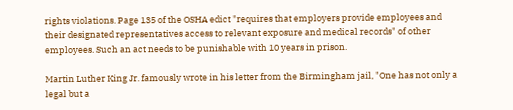rights violations. Page 135 of the OSHA edict "requires that employers provide employees and their designated representatives access to relevant exposure and medical records" of other employees. Such an act needs to be punishable with 10 years in prison.

Martin Luther King Jr. famously wrote in his letter from the Birmingham jail, "One has not only a legal but a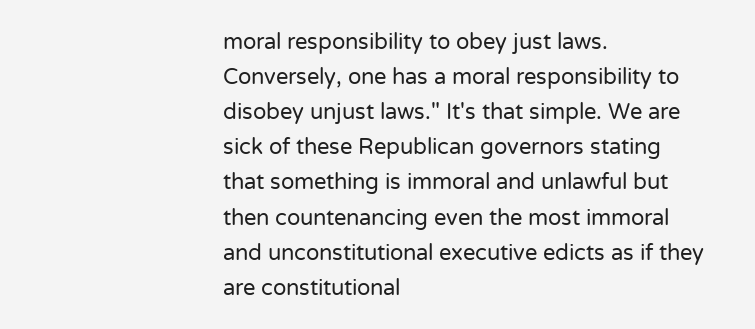moral responsibility to obey just laws. Conversely, one has a moral responsibility to disobey unjust laws." It's that simple. We are sick of these Republican governors stating that something is immoral and unlawful but then countenancing even the most immoral and unconstitutional executive edicts as if they are constitutional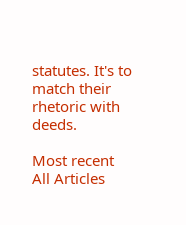statutes. It's to match their rhetoric with deeds.

Most recent
All Articles